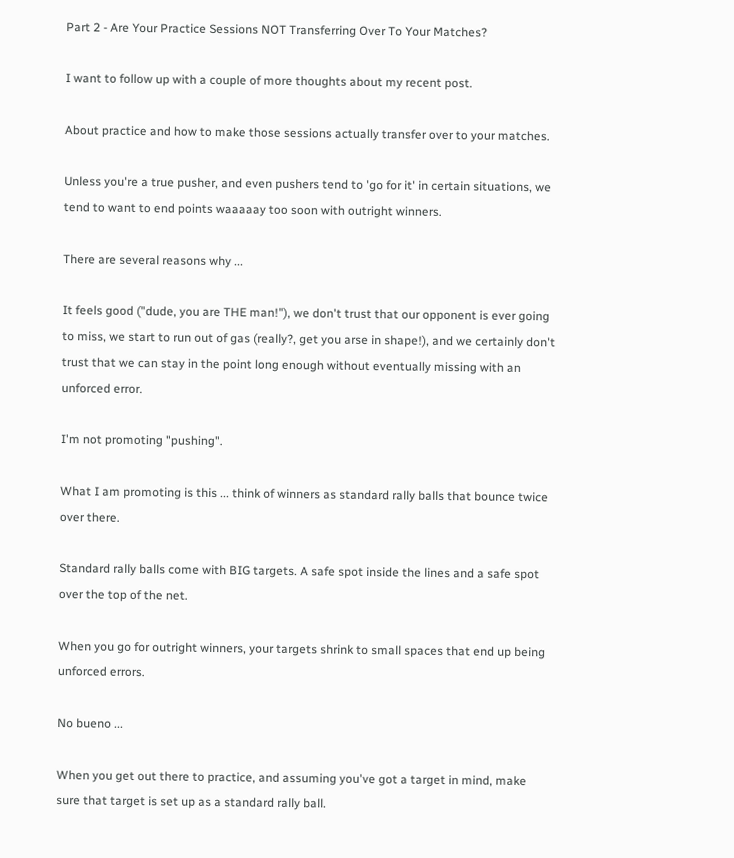Part 2 - Are Your Practice Sessions NOT Transferring Over To Your Matches?

I want to follow up with a couple of more thoughts about my recent post.

About practice and how to make those sessions actually transfer over to your matches.

Unless you're a true pusher, and even pushers tend to 'go for it' in certain situations, we tend to want to end points waaaaay too soon with outright winners.

There are several reasons why ...

It feels good ("dude, you are THE man!"), we don't trust that our opponent is ever going to miss, we start to run out of gas (really?, get you arse in shape!), and we certainly don't trust that we can stay in the point long enough without eventually missing with an unforced error.

I'm not promoting "pushing".

What I am promoting is this ... think of winners as standard rally balls that bounce twice over there.

Standard rally balls come with BIG targets. A safe spot inside the lines and a safe spot over the top of the net.

When you go for outright winners, your targets shrink to small spaces that end up being unforced errors.

No bueno ...

When you get out there to practice, and assuming you've got a target in mind, make sure that target is set up as a standard rally ball.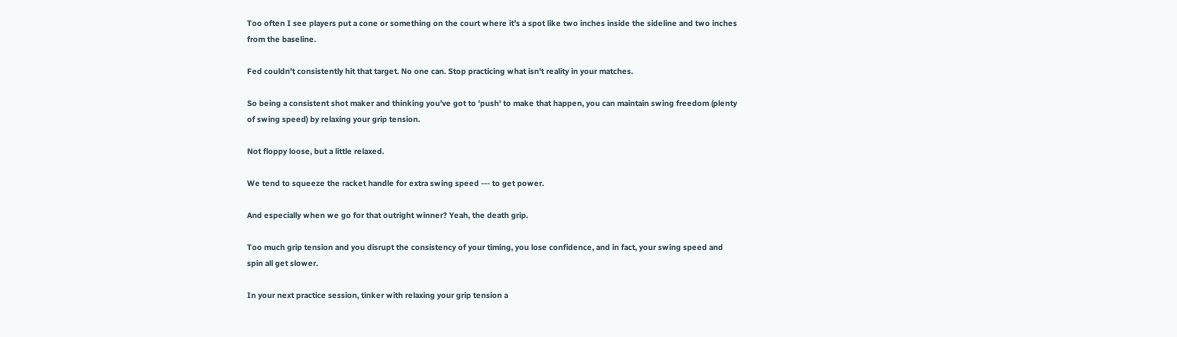Too often I see players put a cone or something on the court where it's a spot like two inches inside the sideline and two inches from the baseline.

Fed couldn't consistently hit that target. No one can. Stop practicing what isn't reality in your matches.

So being a consistent shot maker and thinking you've got to 'push' to make that happen, you can maintain swing freedom (plenty of swing speed) by relaxing your grip tension.

Not floppy loose, but a little relaxed.

We tend to squeeze the racket handle for extra swing speed --- to get power.

And especially when we go for that outright winner? Yeah, the death grip.

Too much grip tension and you disrupt the consistency of your timing, you lose confidence, and in fact, your swing speed and spin all get slower.

In your next practice session, tinker with relaxing your grip tension a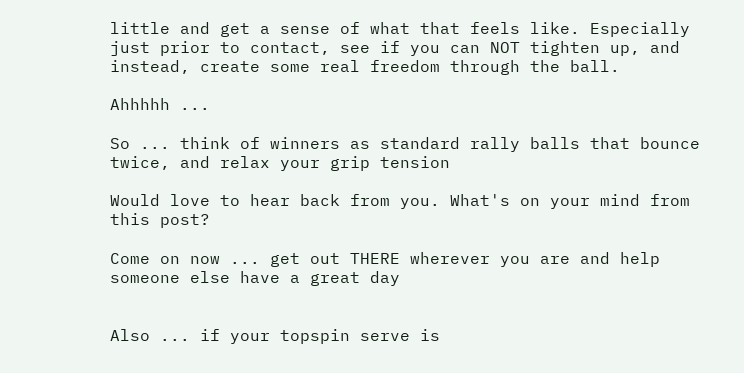little and get a sense of what that feels like. Especially just prior to contact, see if you can NOT tighten up, and instead, create some real freedom through the ball.

Ahhhhh ...

So ... think of winners as standard rally balls that bounce twice, and relax your grip tension

Would love to hear back from you. What's on your mind from this post?

Come on now ... get out THERE wherever you are and help someone else have a great day


Also ... if your topspin serve is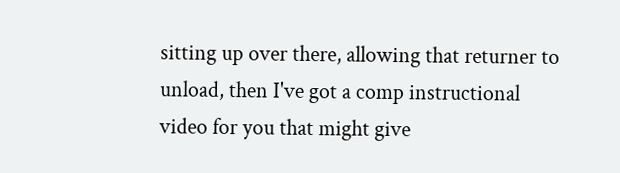sitting up over there, allowing that returner to unload, then I've got a comp instructional video for you that might give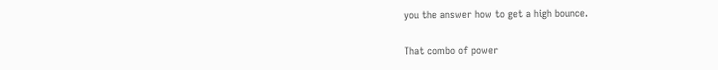you the answer how to get a high bounce.

That combo of power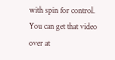with spin for control. You can get that video over at